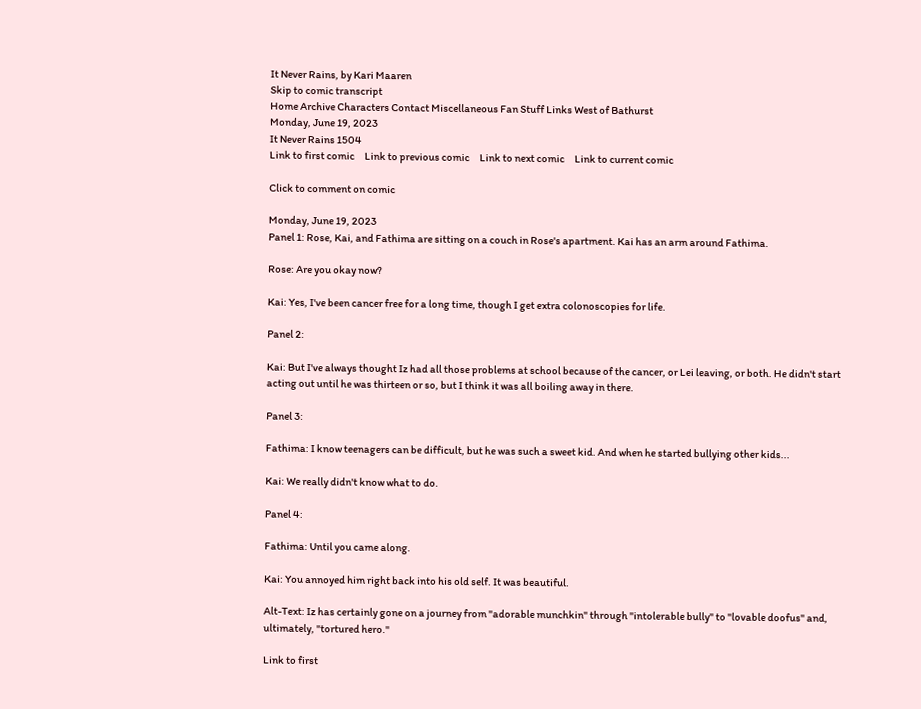It Never Rains, by Kari Maaren
Skip to comic transcript
Home Archive Characters Contact Miscellaneous Fan Stuff Links West of Bathurst
Monday, June 19, 2023
It Never Rains 1504
Link to first comic     Link to previous comic     Link to next comic     Link to current comic

Click to comment on comic

Monday, June 19, 2023
Panel 1: Rose, Kai, and Fathima are sitting on a couch in Rose's apartment. Kai has an arm around Fathima.

Rose: Are you okay now?

Kai: Yes, I've been cancer free for a long time, though I get extra colonoscopies for life.

Panel 2:

Kai: But I've always thought Iz had all those problems at school because of the cancer, or Lei leaving, or both. He didn't start acting out until he was thirteen or so, but I think it was all boiling away in there.

Panel 3:

Fathima: I know teenagers can be difficult, but he was such a sweet kid. And when he started bullying other kids...

Kai: We really didn't know what to do.

Panel 4:

Fathima: Until you came along.

Kai: You annoyed him right back into his old self. It was beautiful.

Alt-Text: Iz has certainly gone on a journey from "adorable munchkin" through "intolerable bully" to "lovable doofus" and, ultimately, "tortured hero."

Link to first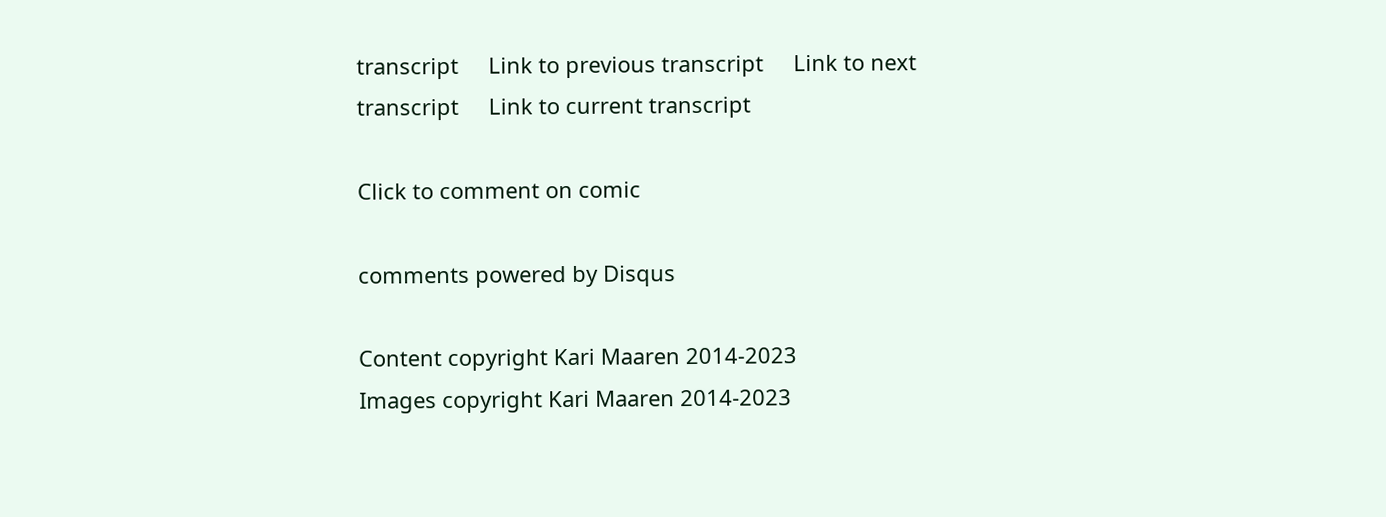transcript     Link to previous transcript     Link to next transcript     Link to current transcript

Click to comment on comic

comments powered by Disqus

Content copyright Kari Maaren 2014-2023
Images copyright Kari Maaren 2014-2023